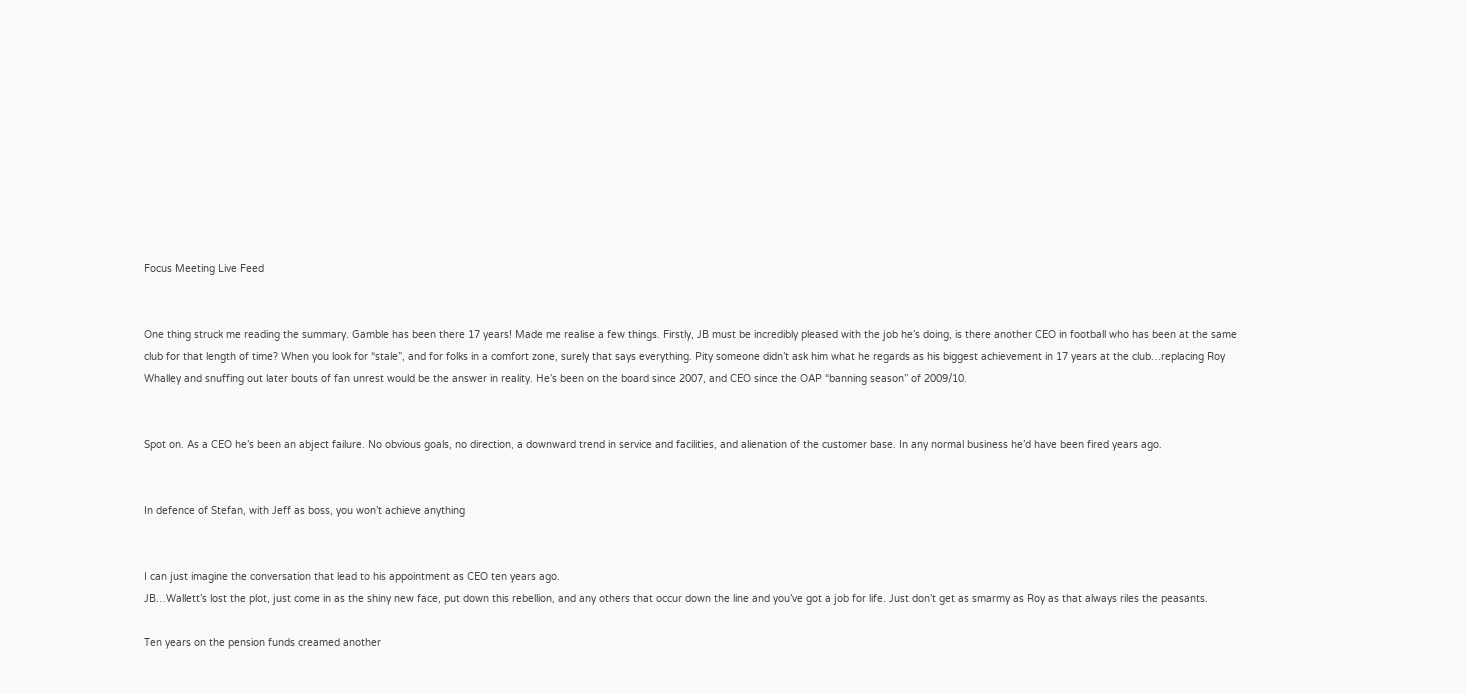Focus Meeting Live Feed


One thing struck me reading the summary. Gamble has been there 17 years! Made me realise a few things. Firstly, JB must be incredibly pleased with the job he’s doing, is there another CEO in football who has been at the same club for that length of time? When you look for “stale”, and for folks in a comfort zone, surely that says everything. Pity someone didn’t ask him what he regards as his biggest achievement in 17 years at the club…replacing Roy Whalley and snuffing out later bouts of fan unrest would be the answer in reality. He’s been on the board since 2007, and CEO since the OAP “banning season” of 2009/10.


Spot on. As a CEO he’s been an abject failure. No obvious goals, no direction, a downward trend in service and facilities, and alienation of the customer base. In any normal business he’d have been fired years ago.


In defence of Stefan, with Jeff as boss, you won’t achieve anything


I can just imagine the conversation that lead to his appointment as CEO ten years ago.
JB…Wallett’s lost the plot, just come in as the shiny new face, put down this rebellion, and any others that occur down the line and you’ve got a job for life. Just don’t get as smarmy as Roy as that always riles the peasants.

Ten years on the pension funds creamed another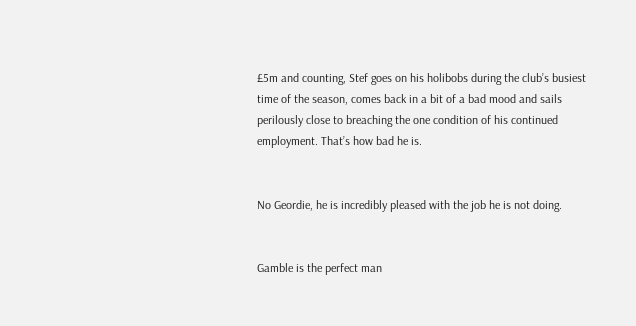£5m and counting, Stef goes on his holibobs during the club’s busiest time of the season, comes back in a bit of a bad mood and sails perilously close to breaching the one condition of his continued employment. That’s how bad he is.


No Geordie, he is incredibly pleased with the job he is not doing.


Gamble is the perfect man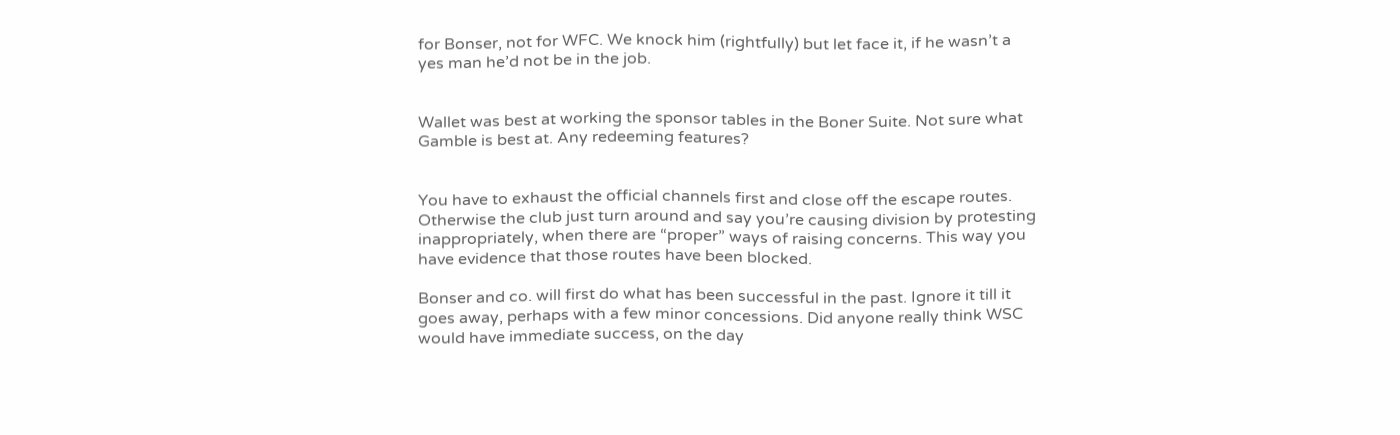for Bonser, not for WFC. We knock him (rightfully) but let face it, if he wasn’t a yes man he’d not be in the job.


Wallet was best at working the sponsor tables in the Boner Suite. Not sure what Gamble is best at. Any redeeming features?


You have to exhaust the official channels first and close off the escape routes. Otherwise the club just turn around and say you’re causing division by protesting inappropriately, when there are “proper” ways of raising concerns. This way you have evidence that those routes have been blocked.

Bonser and co. will first do what has been successful in the past. Ignore it till it goes away, perhaps with a few minor concessions. Did anyone really think WSC would have immediate success, on the day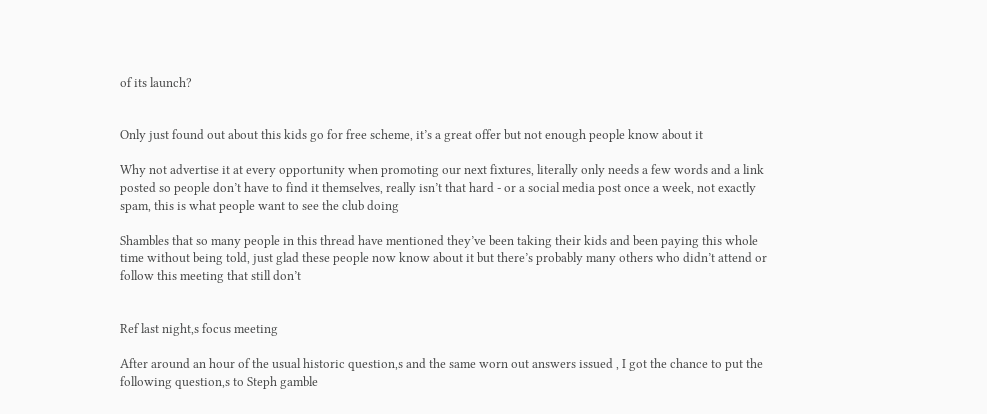of its launch?


Only just found out about this kids go for free scheme, it’s a great offer but not enough people know about it

Why not advertise it at every opportunity when promoting our next fixtures, literally only needs a few words and a link posted so people don’t have to find it themselves, really isn’t that hard - or a social media post once a week, not exactly spam, this is what people want to see the club doing

Shambles that so many people in this thread have mentioned they’ve been taking their kids and been paying this whole time without being told, just glad these people now know about it but there’s probably many others who didn’t attend or follow this meeting that still don’t


Ref last night,s focus meeting

After around an hour of the usual historic question,s and the same worn out answers issued , I got the chance to put the following question,s to Steph gamble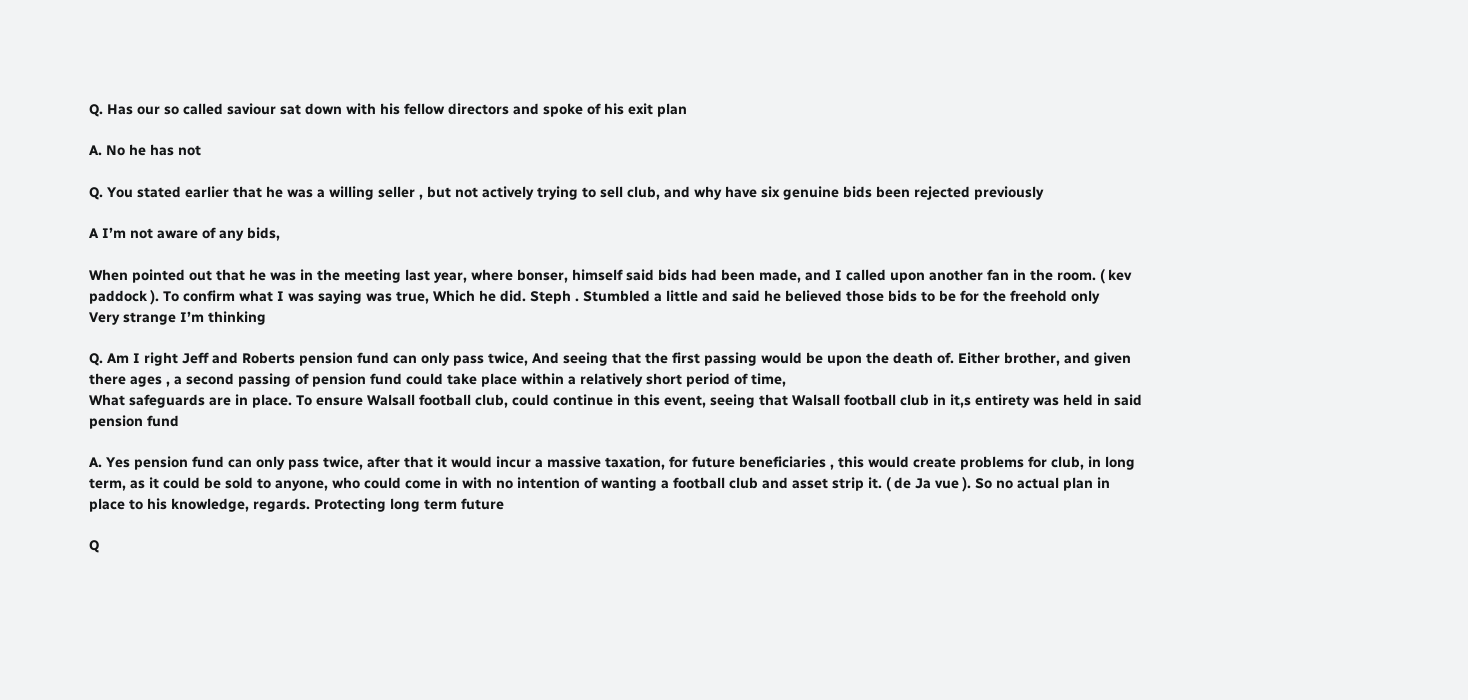Q. Has our so called saviour sat down with his fellow directors and spoke of his exit plan

A. No he has not

Q. You stated earlier that he was a willing seller , but not actively trying to sell club, and why have six genuine bids been rejected previously

A I’m not aware of any bids,

When pointed out that he was in the meeting last year, where bonser, himself said bids had been made, and I called upon another fan in the room. ( kev paddock ). To confirm what I was saying was true, Which he did. Steph . Stumbled a little and said he believed those bids to be for the freehold only
Very strange I’m thinking

Q. Am I right Jeff and Roberts pension fund can only pass twice, And seeing that the first passing would be upon the death of. Either brother, and given there ages , a second passing of pension fund could take place within a relatively short period of time,
What safeguards are in place. To ensure Walsall football club, could continue in this event, seeing that Walsall football club in it,s entirety was held in said pension fund

A. Yes pension fund can only pass twice, after that it would incur a massive taxation, for future beneficiaries , this would create problems for club, in long term, as it could be sold to anyone, who could come in with no intention of wanting a football club and asset strip it. ( de Ja vue ). So no actual plan in place to his knowledge, regards. Protecting long term future

Q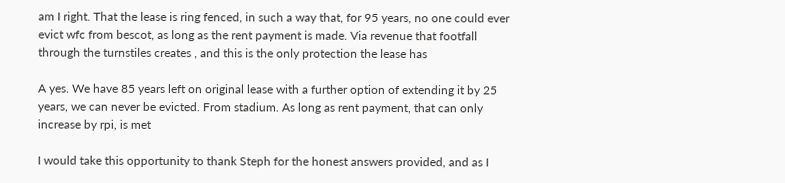am I right. That the lease is ring fenced, in such a way that, for 95 years, no one could ever evict wfc from bescot, as long as the rent payment is made. Via revenue that footfall through the turnstiles creates , and this is the only protection the lease has

A yes. We have 85 years left on original lease with a further option of extending it by 25 years, we can never be evicted. From stadium. As long as rent payment, that can only increase by rpi, is met

I would take this opportunity to thank Steph for the honest answers provided, and as I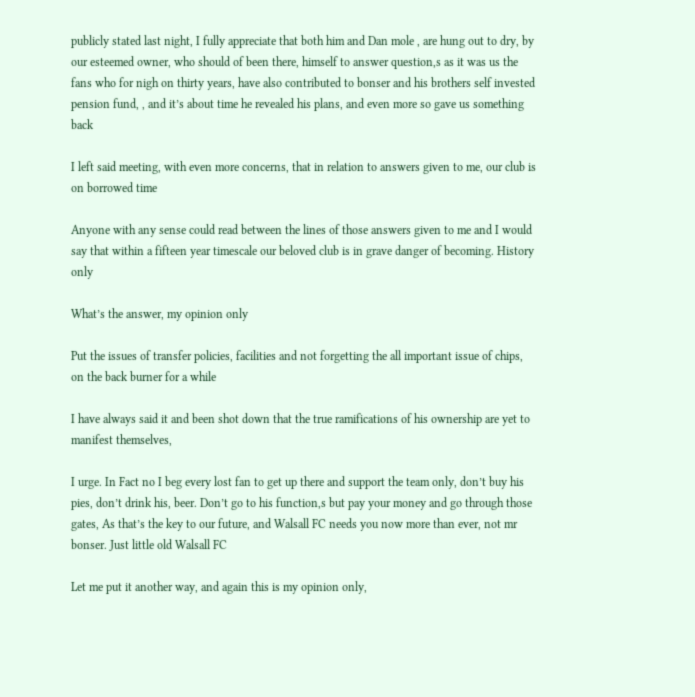publicly stated last night, I fully appreciate that both him and Dan mole , are hung out to dry, by our esteemed owner, who should of been there, himself to answer question,s as it was us the fans who for nigh on thirty years, have also contributed to bonser and his brothers self invested pension fund, , and it’s about time he revealed his plans, and even more so gave us something back

I left said meeting, with even more concerns, that in relation to answers given to me, our club is on borrowed time

Anyone with any sense could read between the lines of those answers given to me and I would say that within a fifteen year timescale our beloved club is in grave danger of becoming. History only

What’s the answer, my opinion only

Put the issues of transfer policies, facilities and not forgetting the all important issue of chips, on the back burner for a while

I have always said it and been shot down that the true ramifications of his ownership are yet to manifest themselves,

I urge. In Fact no I beg every lost fan to get up there and support the team only, don’t buy his pies, don’t drink his, beer. Don’t go to his function,s but pay your money and go through those gates, As that’s the key to our future, and Walsall FC needs you now more than ever, not mr bonser. Just little old Walsall FC

Let me put it another way, and again this is my opinion only,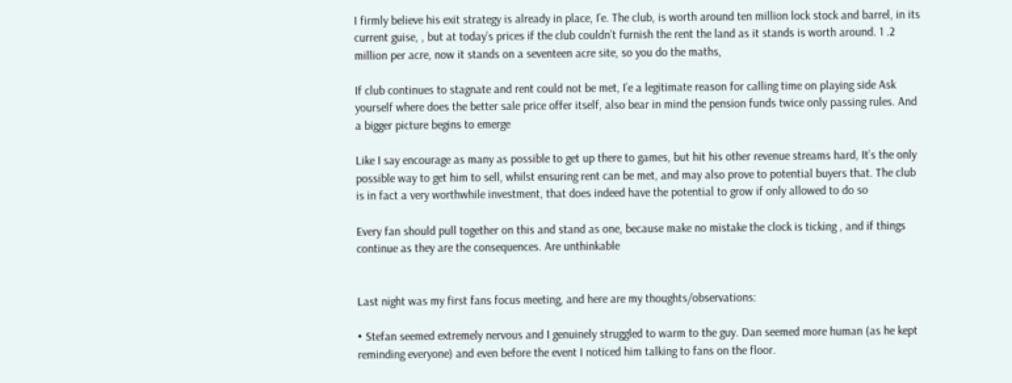I firmly believe his exit strategy is already in place, I’e. The club, is worth around ten million lock stock and barrel, in its current guise, , but at today’s prices if the club couldn’t furnish the rent the land as it stands is worth around. 1 .2 million per acre, now it stands on a seventeen acre site, so you do the maths,

If club continues to stagnate and rent could not be met, I’e a legitimate reason for calling time on playing side Ask yourself where does the better sale price offer itself, also bear in mind the pension funds twice only passing rules. And a bigger picture begins to emerge

Like I say encourage as many as possible to get up there to games, but hit his other revenue streams hard, It’s the only possible way to get him to sell, whilst ensuring rent can be met, and may also prove to potential buyers that. The club is in fact a very worthwhile investment, that does indeed have the potential to grow if only allowed to do so

Every fan should pull together on this and stand as one, because make no mistake the clock is ticking , and if things continue as they are the consequences. Are unthinkable


Last night was my first fans focus meeting, and here are my thoughts/observations:

• Stefan seemed extremely nervous and I genuinely struggled to warm to the guy. Dan seemed more human (as he kept reminding everyone) and even before the event I noticed him talking to fans on the floor.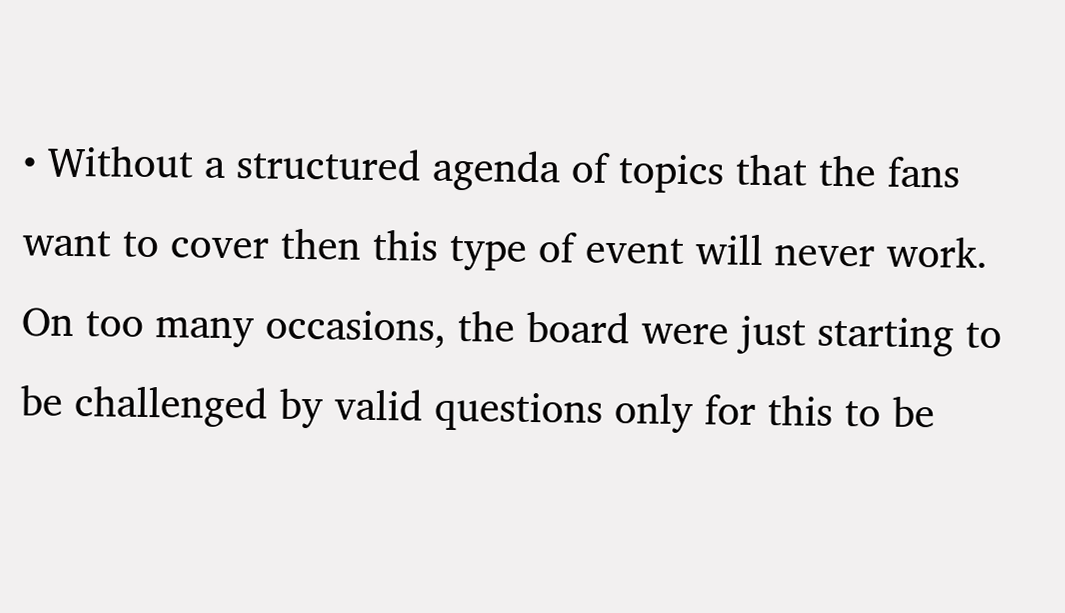• Without a structured agenda of topics that the fans want to cover then this type of event will never work. On too many occasions, the board were just starting to be challenged by valid questions only for this to be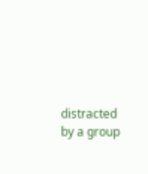distracted by a group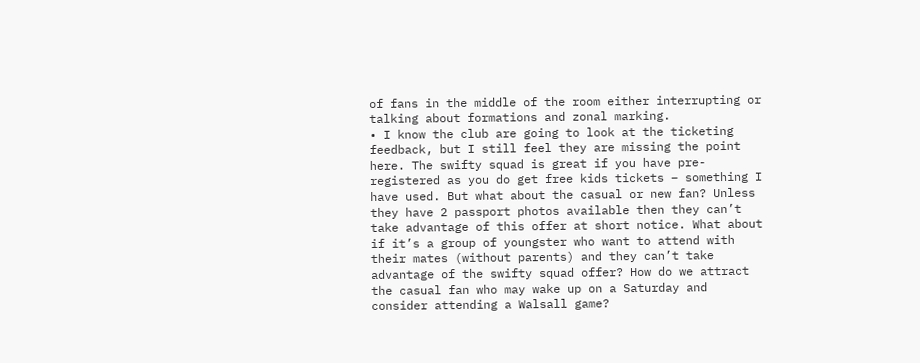of fans in the middle of the room either interrupting or talking about formations and zonal marking.
• I know the club are going to look at the ticketing feedback, but I still feel they are missing the point here. The swifty squad is great if you have pre-registered as you do get free kids tickets – something I have used. But what about the casual or new fan? Unless they have 2 passport photos available then they can’t take advantage of this offer at short notice. What about if it’s a group of youngster who want to attend with their mates (without parents) and they can’t take advantage of the swifty squad offer? How do we attract the casual fan who may wake up on a Saturday and consider attending a Walsall game?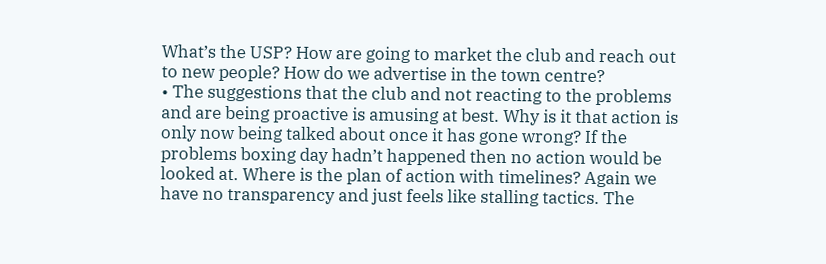What’s the USP? How are going to market the club and reach out to new people? How do we advertise in the town centre?
• The suggestions that the club and not reacting to the problems and are being proactive is amusing at best. Why is it that action is only now being talked about once it has gone wrong? If the problems boxing day hadn’t happened then no action would be looked at. Where is the plan of action with timelines? Again we have no transparency and just feels like stalling tactics. The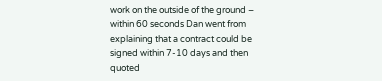work on the outside of the ground – within 60 seconds Dan went from explaining that a contract could be signed within 7-10 days and then quoted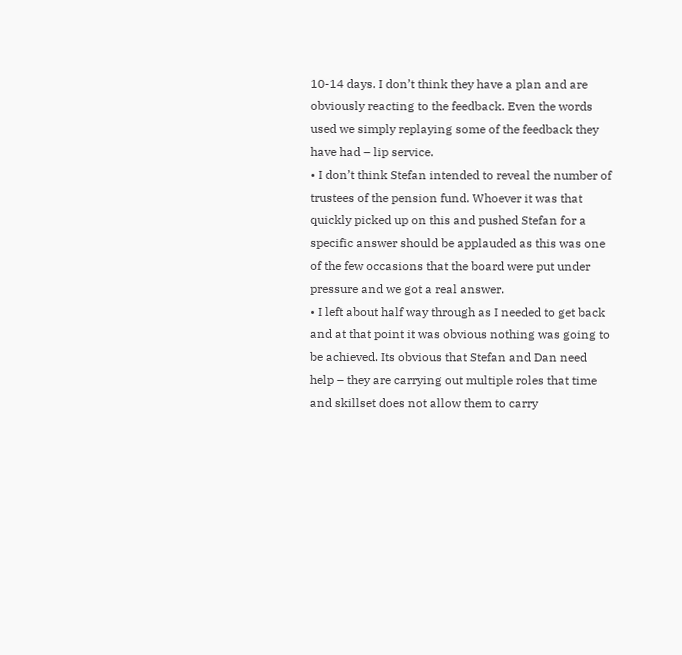10-14 days. I don’t think they have a plan and are obviously reacting to the feedback. Even the words used we simply replaying some of the feedback they have had – lip service.
• I don’t think Stefan intended to reveal the number of trustees of the pension fund. Whoever it was that quickly picked up on this and pushed Stefan for a specific answer should be applauded as this was one of the few occasions that the board were put under pressure and we got a real answer.
• I left about half way through as I needed to get back and at that point it was obvious nothing was going to be achieved. Its obvious that Stefan and Dan need help – they are carrying out multiple roles that time and skillset does not allow them to carry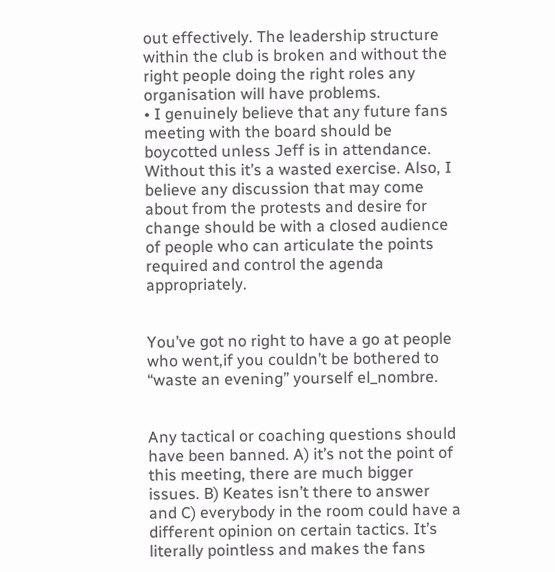out effectively. The leadership structure within the club is broken and without the right people doing the right roles any organisation will have problems.
• I genuinely believe that any future fans meeting with the board should be boycotted unless Jeff is in attendance. Without this it’s a wasted exercise. Also, I believe any discussion that may come about from the protests and desire for change should be with a closed audience of people who can articulate the points required and control the agenda appropriately.


You’ve got no right to have a go at people who went,if you couldn’t be bothered to “waste an evening” yourself el_nombre.


Any tactical or coaching questions should have been banned. A) it’s not the point of this meeting, there are much bigger issues. B) Keates isn’t there to answer and C) everybody in the room could have a different opinion on certain tactics. It’s literally pointless and makes the fans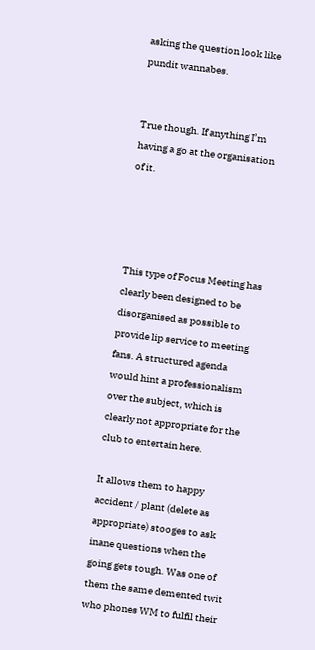asking the question look like pundit wannabes.


True though. If anything I’m having a go at the organisation of it.




This type of Focus Meeting has clearly been designed to be disorganised as possible to provide lip service to meeting fans. A structured agenda would hint a professionalism over the subject, which is clearly not appropriate for the club to entertain here.

It allows them to happy accident / plant (delete as appropriate) stooges to ask inane questions when the going gets tough. Was one of them the same demented twit who phones WM to fulfil their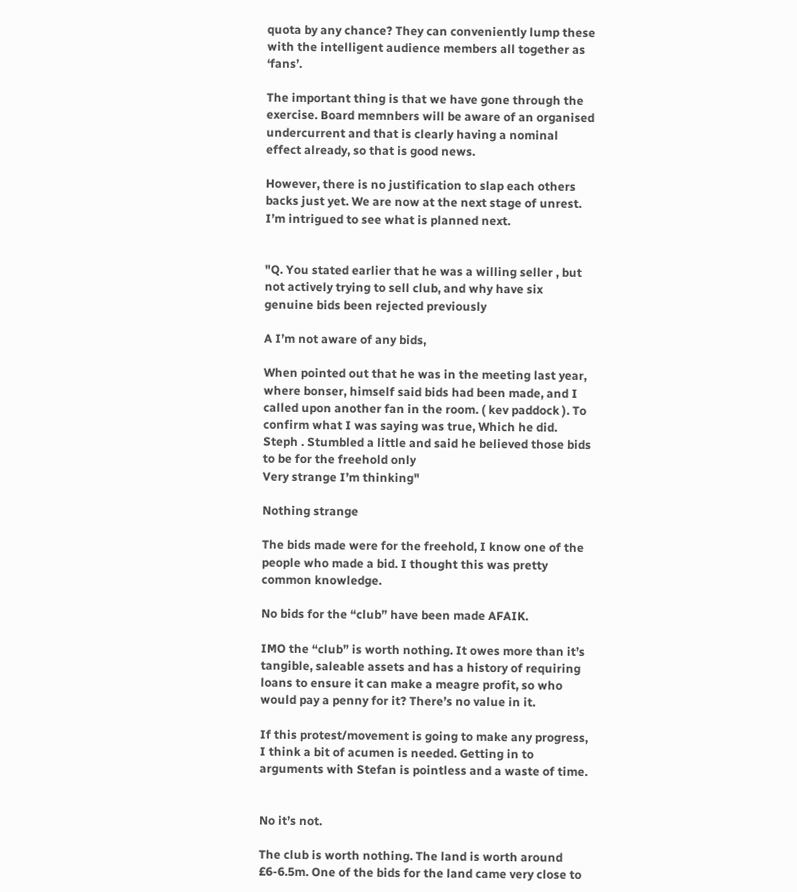quota by any chance? They can conveniently lump these with the intelligent audience members all together as ‘fans’.

The important thing is that we have gone through the exercise. Board memnbers will be aware of an organised undercurrent and that is clearly having a nominal effect already, so that is good news.

However, there is no justification to slap each others backs just yet. We are now at the next stage of unrest. I’m intrigued to see what is planned next.


"Q. You stated earlier that he was a willing seller , but not actively trying to sell club, and why have six genuine bids been rejected previously

A I’m not aware of any bids,

When pointed out that he was in the meeting last year, where bonser, himself said bids had been made, and I called upon another fan in the room. ( kev paddock ). To confirm what I was saying was true, Which he did. Steph . Stumbled a little and said he believed those bids to be for the freehold only
Very strange I’m thinking"

Nothing strange

The bids made were for the freehold, I know one of the people who made a bid. I thought this was pretty common knowledge.

No bids for the “club” have been made AFAIK.

IMO the “club” is worth nothing. It owes more than it’s tangible, saleable assets and has a history of requiring loans to ensure it can make a meagre profit, so who would pay a penny for it? There’s no value in it.

If this protest/movement is going to make any progress, I think a bit of acumen is needed. Getting in to arguments with Stefan is pointless and a waste of time.


No it’s not.

The club is worth nothing. The land is worth around £6-6.5m. One of the bids for the land came very close to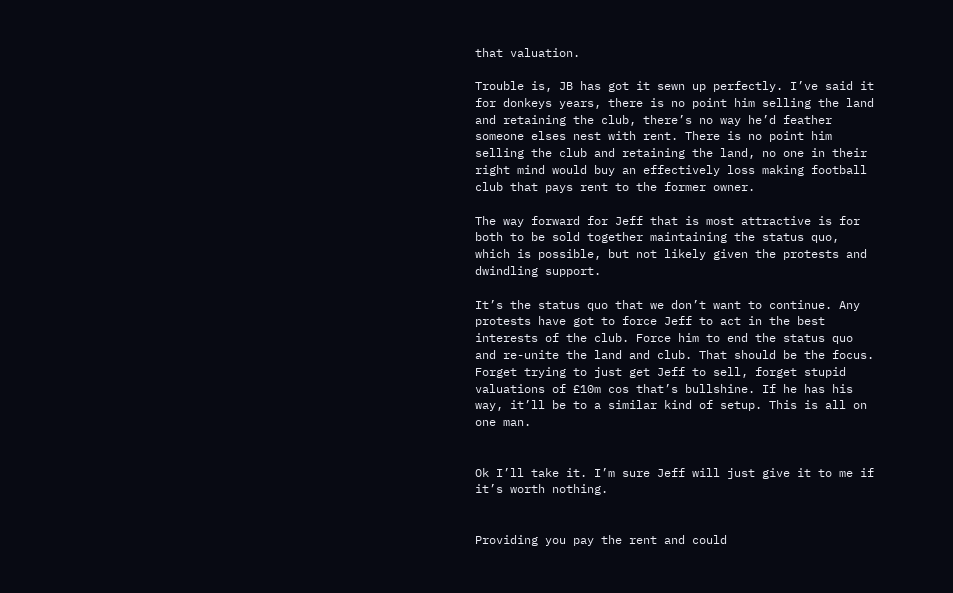that valuation.

Trouble is, JB has got it sewn up perfectly. I’ve said it for donkeys years, there is no point him selling the land and retaining the club, there’s no way he’d feather someone elses nest with rent. There is no point him selling the club and retaining the land, no one in their right mind would buy an effectively loss making football club that pays rent to the former owner.

The way forward for Jeff that is most attractive is for both to be sold together maintaining the status quo, which is possible, but not likely given the protests and dwindling support.

It’s the status quo that we don’t want to continue. Any protests have got to force Jeff to act in the best interests of the club. Force him to end the status quo and re-unite the land and club. That should be the focus. Forget trying to just get Jeff to sell, forget stupid valuations of £10m cos that’s bullshine. If he has his way, it’ll be to a similar kind of setup. This is all on one man.


Ok I’ll take it. I’m sure Jeff will just give it to me if it’s worth nothing.


Providing you pay the rent and could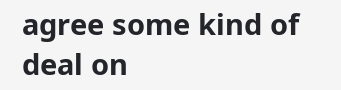agree some kind of deal on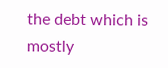the debt which is mostly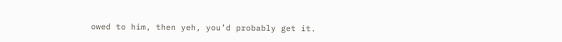owed to him, then yeh, you’d probably get it.